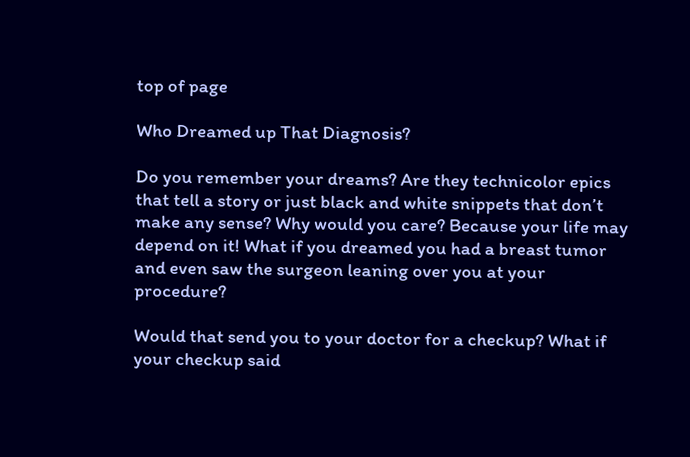top of page

Who Dreamed up That Diagnosis?

Do you remember your dreams? Are they technicolor epics that tell a story or just black and white snippets that don’t make any sense? Why would you care? Because your life may depend on it! What if you dreamed you had a breast tumor and even saw the surgeon leaning over you at your procedure?

Would that send you to your doctor for a checkup? What if your checkup said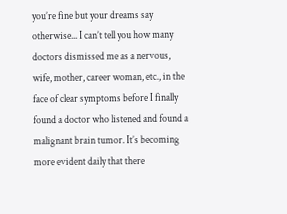you’re fine but your dreams say otherwise... I can’t tell you how many doctors dismissed me as a nervous, wife, mother, career woman, etc., in the face of clear symptoms before I finally found a doctor who listened and found a malignant brain tumor. It’s becoming more evident daily that there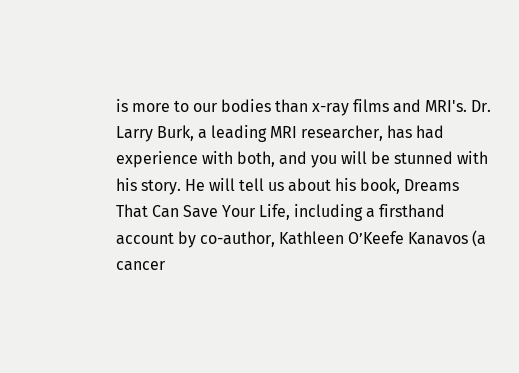is more to our bodies than x-ray films and MRI's. Dr. Larry Burk, a leading MRI researcher, has had experience with both, and you will be stunned with his story. He will tell us about his book, Dreams That Can Save Your Life, including a firsthand account by co-author, Kathleen O’Keefe Kanavos (a cancer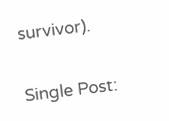survivor).


Single Post: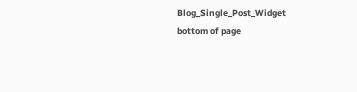Blog_Single_Post_Widget
bottom of page